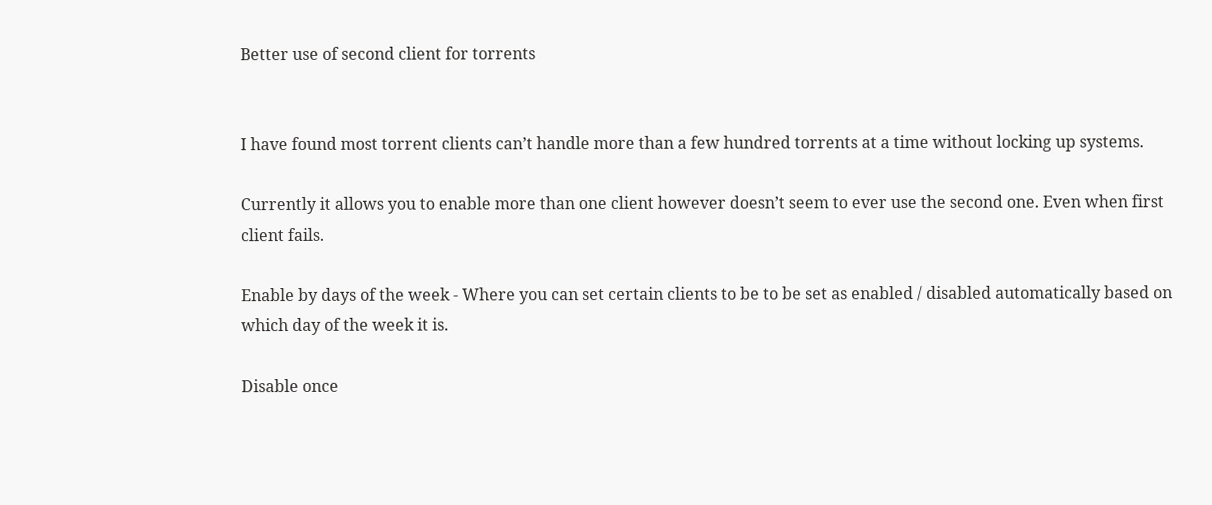Better use of second client for torrents


I have found most torrent clients can’t handle more than a few hundred torrents at a time without locking up systems.

Currently it allows you to enable more than one client however doesn’t seem to ever use the second one. Even when first client fails.

Enable by days of the week - Where you can set certain clients to be to be set as enabled / disabled automatically based on which day of the week it is.

Disable once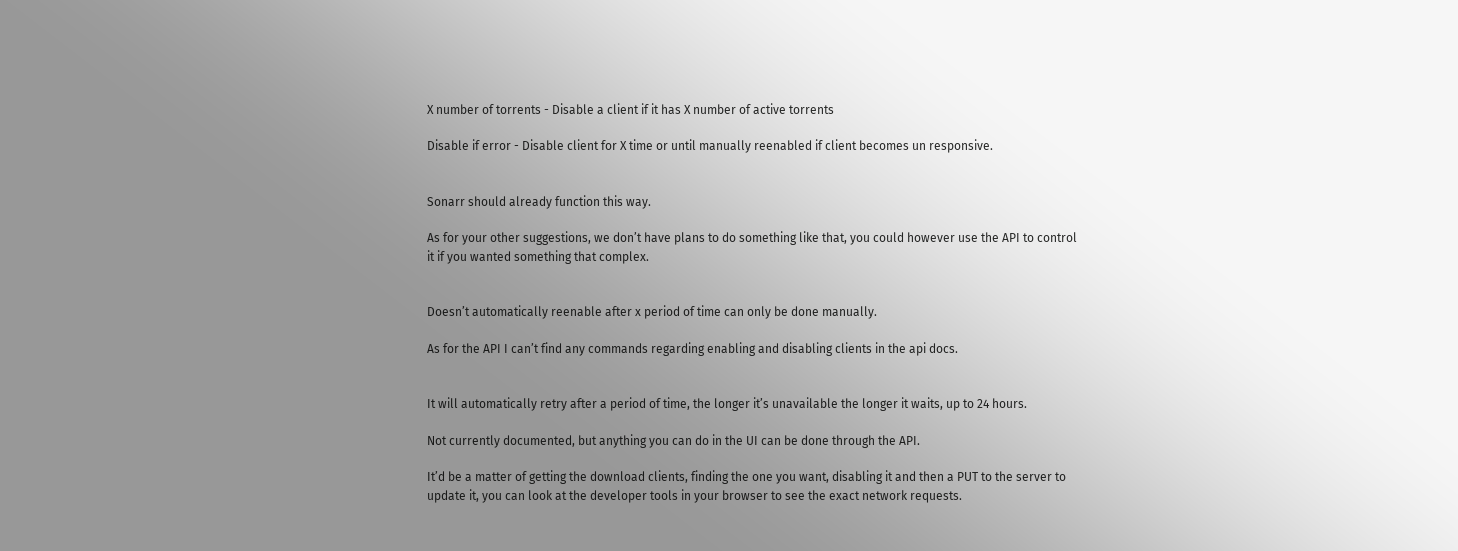X number of torrents - Disable a client if it has X number of active torrents

Disable if error - Disable client for X time or until manually reenabled if client becomes un responsive.


Sonarr should already function this way.

As for your other suggestions, we don’t have plans to do something like that, you could however use the API to control it if you wanted something that complex.


Doesn’t automatically reenable after x period of time can only be done manually.

As for the API I can’t find any commands regarding enabling and disabling clients in the api docs.


It will automatically retry after a period of time, the longer it’s unavailable the longer it waits, up to 24 hours.

Not currently documented, but anything you can do in the UI can be done through the API.

It’d be a matter of getting the download clients, finding the one you want, disabling it and then a PUT to the server to update it, you can look at the developer tools in your browser to see the exact network requests.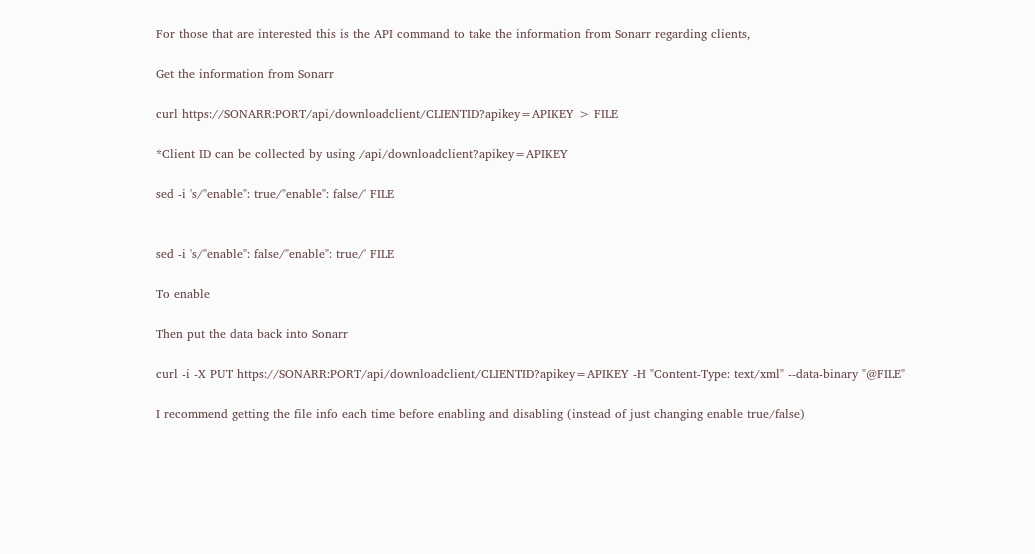For those that are interested this is the API command to take the information from Sonarr regarding clients,

Get the information from Sonarr

curl https://SONARR:PORT/api/downloadclient/CLIENTID?apikey=APIKEY > FILE

*Client ID can be collected by using /api/downloadclient?apikey=APIKEY

sed -i 's/"enable": true/"enable": false/' FILE


sed -i 's/"enable": false/"enable": true/' FILE

To enable

Then put the data back into Sonarr

curl -i -X PUT https://SONARR:PORT/api/downloadclient/CLIENTID?apikey=APIKEY -H "Content-Type: text/xml" --data-binary "@FILE"

I recommend getting the file info each time before enabling and disabling (instead of just changing enable true/false)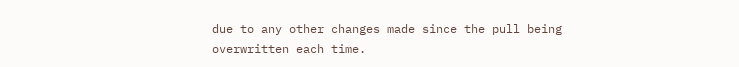due to any other changes made since the pull being overwritten each time.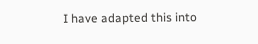I have adapted this into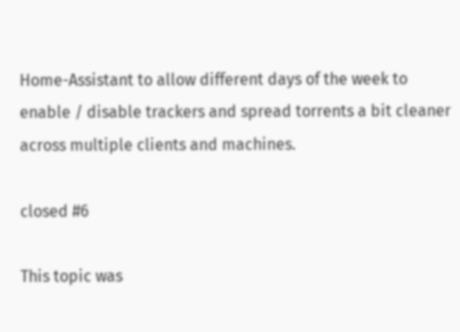Home-Assistant to allow different days of the week to enable / disable trackers and spread torrents a bit cleaner across multiple clients and machines.

closed #6

This topic was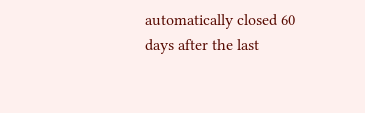automatically closed 60 days after the last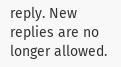reply. New replies are no longer allowed.